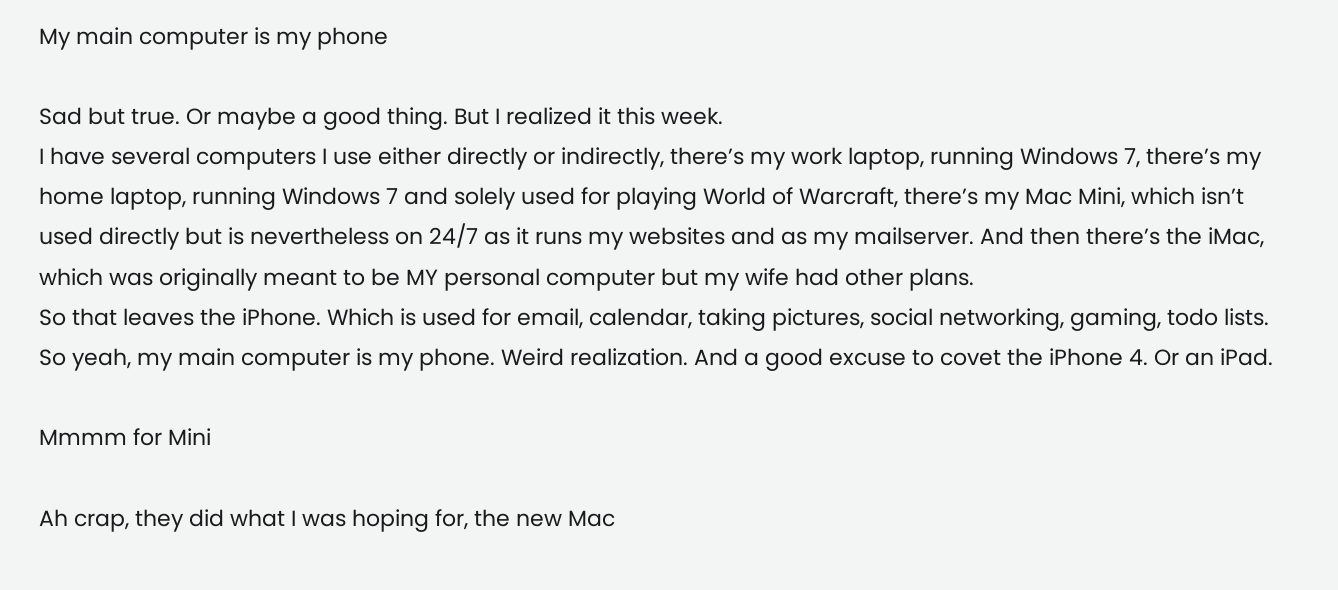My main computer is my phone

Sad but true. Or maybe a good thing. But I realized it this week.
I have several computers I use either directly or indirectly, there’s my work laptop, running Windows 7, there’s my home laptop, running Windows 7 and solely used for playing World of Warcraft, there’s my Mac Mini, which isn’t used directly but is nevertheless on 24/7 as it runs my websites and as my mailserver. And then there’s the iMac, which was originally meant to be MY personal computer but my wife had other plans.
So that leaves the iPhone. Which is used for email, calendar, taking pictures, social networking, gaming, todo lists.
So yeah, my main computer is my phone. Weird realization. And a good excuse to covet the iPhone 4. Or an iPad.

Mmmm for Mini

Ah crap, they did what I was hoping for, the new Mac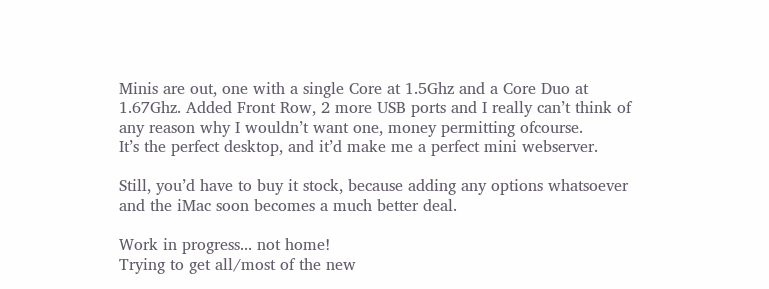Minis are out, one with a single Core at 1.5Ghz and a Core Duo at 1.67Ghz. Added Front Row, 2 more USB ports and I really can’t think of any reason why I wouldn’t want one, money permitting ofcourse.
It’s the perfect desktop, and it’d make me a perfect mini webserver.

Still, you’d have to buy it stock, because adding any options whatsoever and the iMac soon becomes a much better deal.

Work in progress... not home!
Trying to get all/most of the new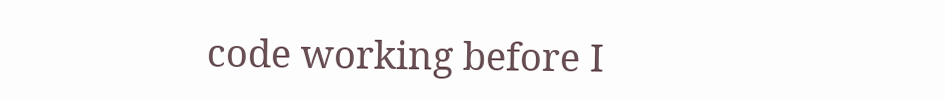code working before I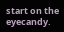start on the eyecandy.